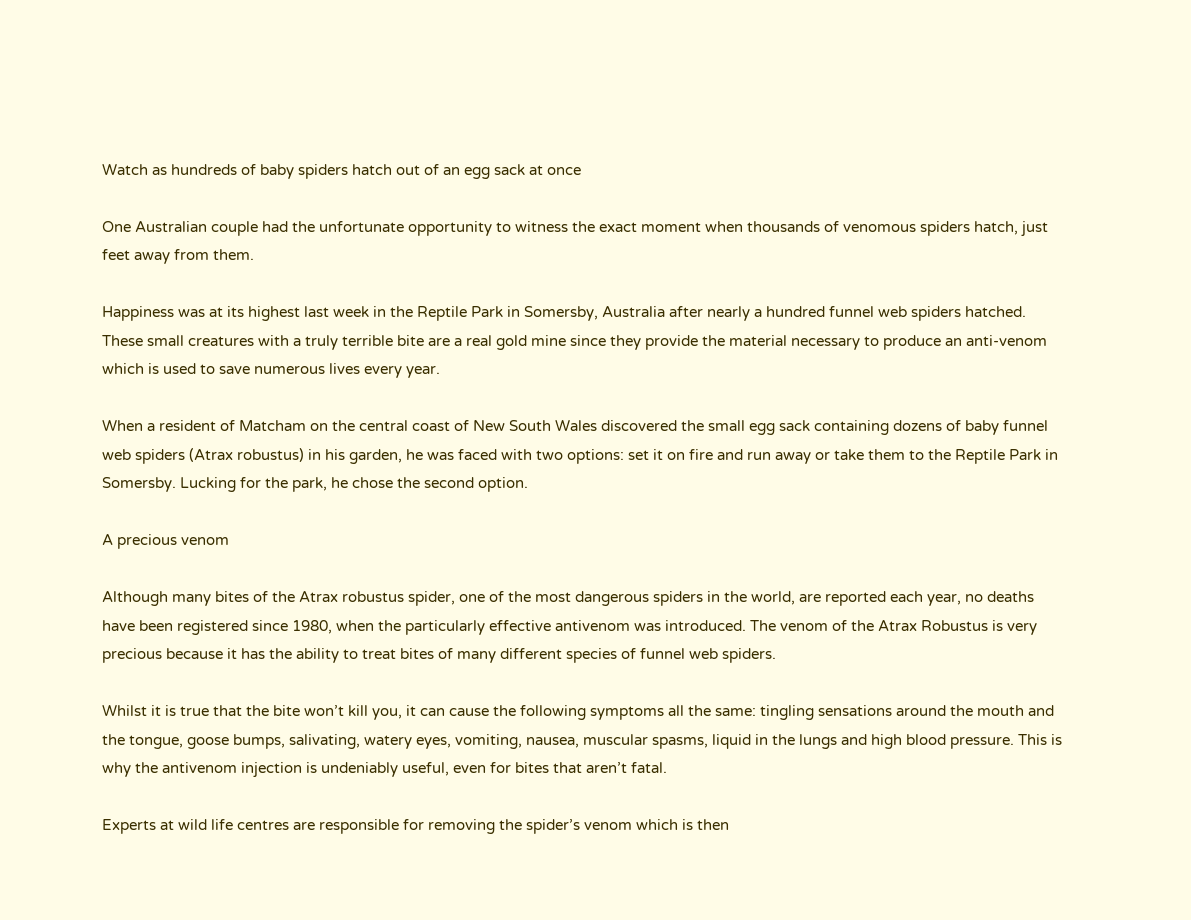Watch as hundreds of baby spiders hatch out of an egg sack at once

One Australian couple had the unfortunate opportunity to witness the exact moment when thousands of venomous spiders hatch, just feet away from them.

Happiness was at its highest last week in the Reptile Park in Somersby, Australia after nearly a hundred funnel web spiders hatched. These small creatures with a truly terrible bite are a real gold mine since they provide the material necessary to produce an anti-venom which is used to save numerous lives every year.

When a resident of Matcham on the central coast of New South Wales discovered the small egg sack containing dozens of baby funnel web spiders (Atrax robustus) in his garden, he was faced with two options: set it on fire and run away or take them to the Reptile Park in Somersby. Lucking for the park, he chose the second option.

A precious venom

Although many bites of the Atrax robustus spider, one of the most dangerous spiders in the world, are reported each year, no deaths have been registered since 1980, when the particularly effective antivenom was introduced. The venom of the Atrax Robustus is very precious because it has the ability to treat bites of many different species of funnel web spiders.

Whilst it is true that the bite won’t kill you, it can cause the following symptoms all the same: tingling sensations around the mouth and the tongue, goose bumps, salivating, watery eyes, vomiting, nausea, muscular spasms, liquid in the lungs and high blood pressure. This is why the antivenom injection is undeniably useful, even for bites that aren’t fatal.

Experts at wild life centres are responsible for removing the spider’s venom which is then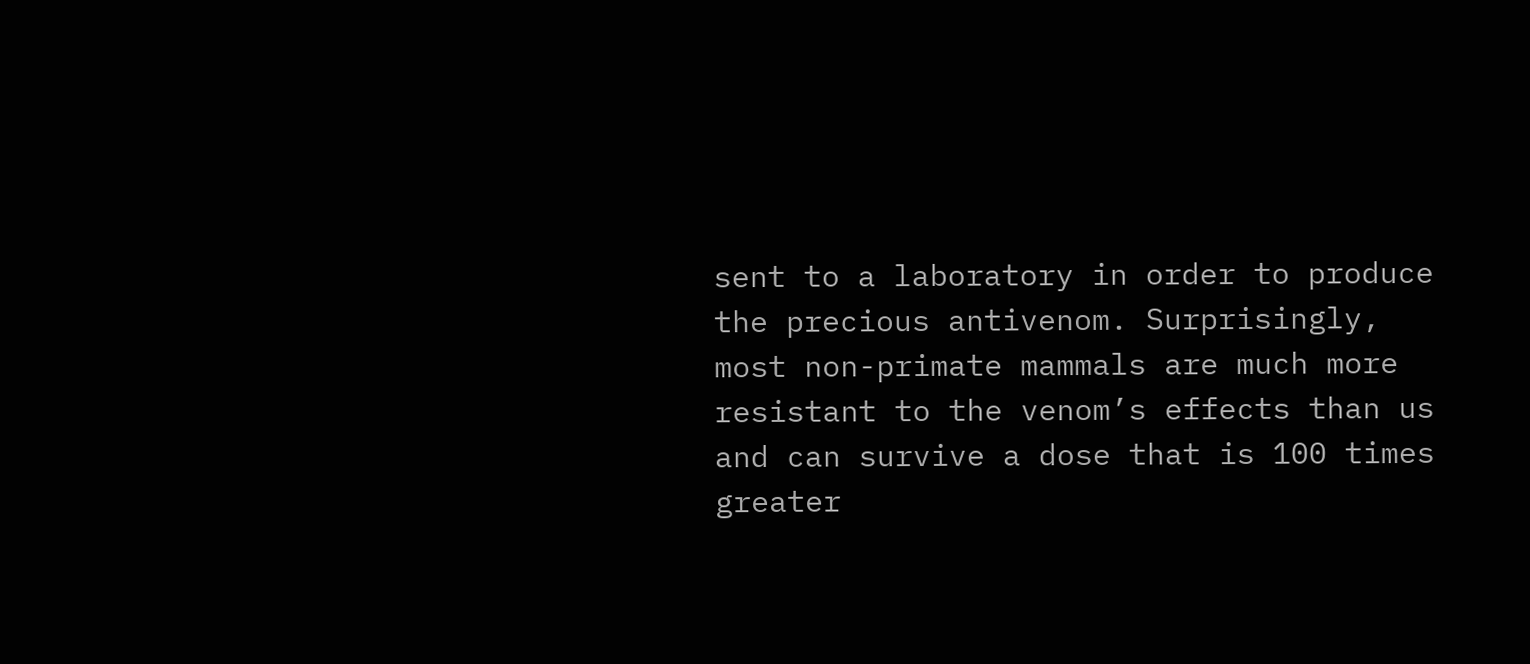sent to a laboratory in order to produce the precious antivenom. Surprisingly, most non-primate mammals are much more resistant to the venom’s effects than us and can survive a dose that is 100 times greater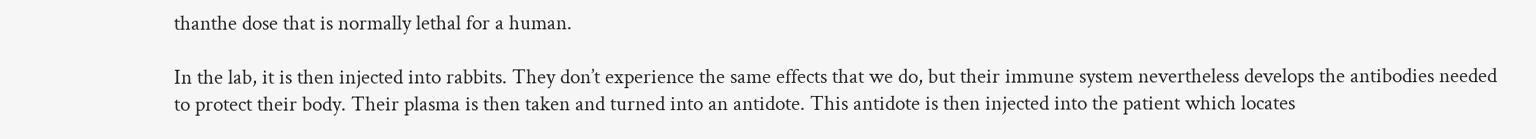thanthe dose that is normally lethal for a human.

In the lab, it is then injected into rabbits. They don’t experience the same effects that we do, but their immune system nevertheless develops the antibodies needed to protect their body. Their plasma is then taken and turned into an antidote. This antidote is then injected into the patient which locates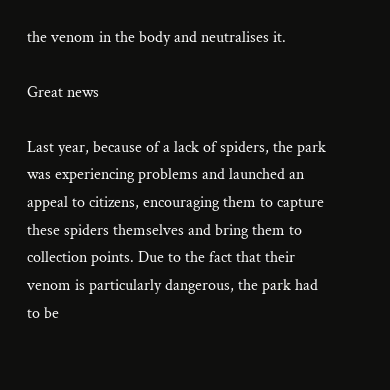the venom in the body and neutralises it.

Great news

Last year, because of a lack of spiders, the park was experiencing problems and launched an appeal to citizens, encouraging them to capture these spiders themselves and bring them to collection points. Due to the fact that their venom is particularly dangerous, the park had to be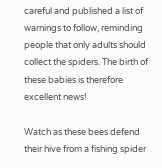careful and published a list of warnings to follow, reminding people that only adults should collect the spiders. The birth of these babies is therefore excellent news!

Watch as these bees defend their hive from a fishing spider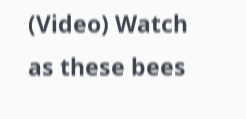(Video) Watch as these bees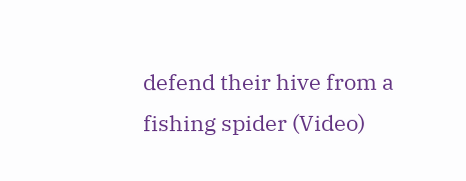defend their hive from a fishing spider (Video)